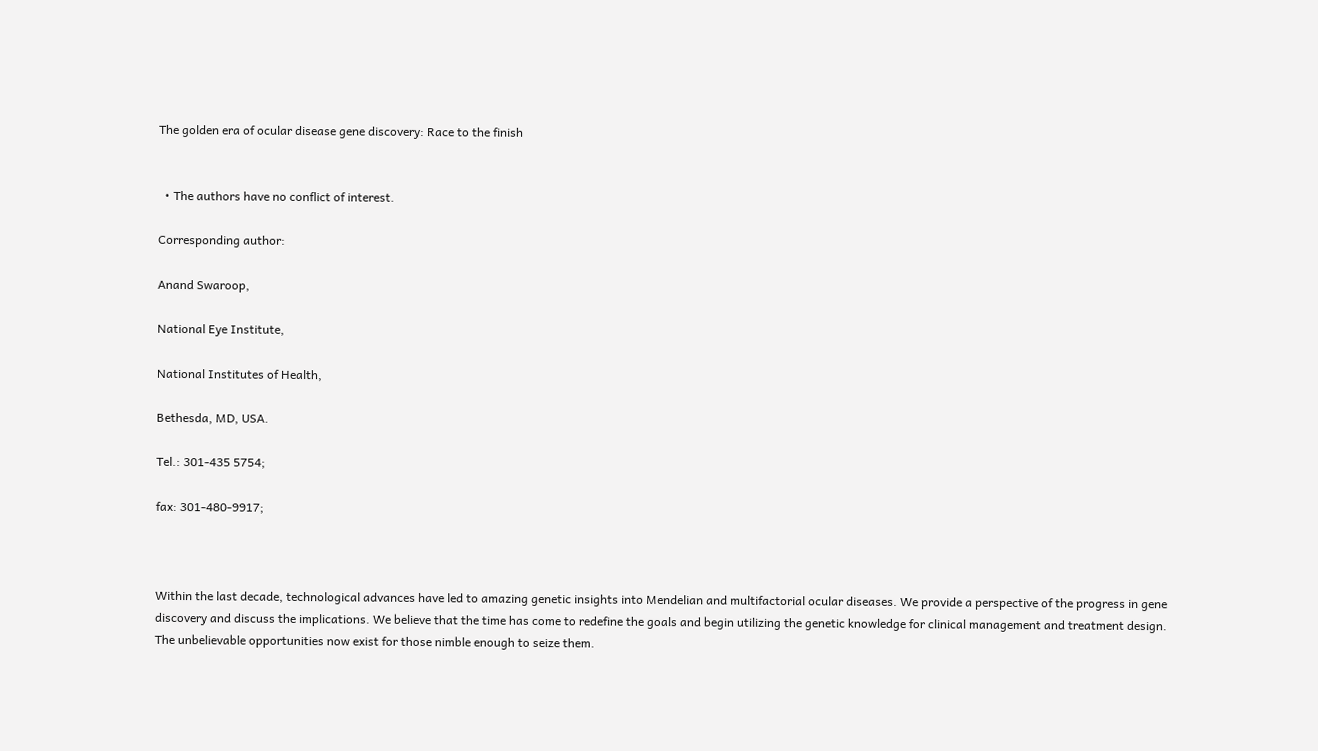The golden era of ocular disease gene discovery: Race to the finish


  • The authors have no conflict of interest.

Corresponding author:

Anand Swaroop,

National Eye Institute,

National Institutes of Health,

Bethesda, MD, USA.

Tel.: 301-435 5754;

fax: 301-480-9917;



Within the last decade, technological advances have led to amazing genetic insights into Mendelian and multifactorial ocular diseases. We provide a perspective of the progress in gene discovery and discuss the implications. We believe that the time has come to redefine the goals and begin utilizing the genetic knowledge for clinical management and treatment design. The unbelievable opportunities now exist for those nimble enough to seize them.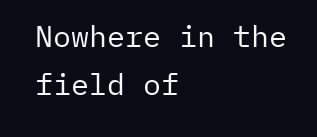Nowhere in the field of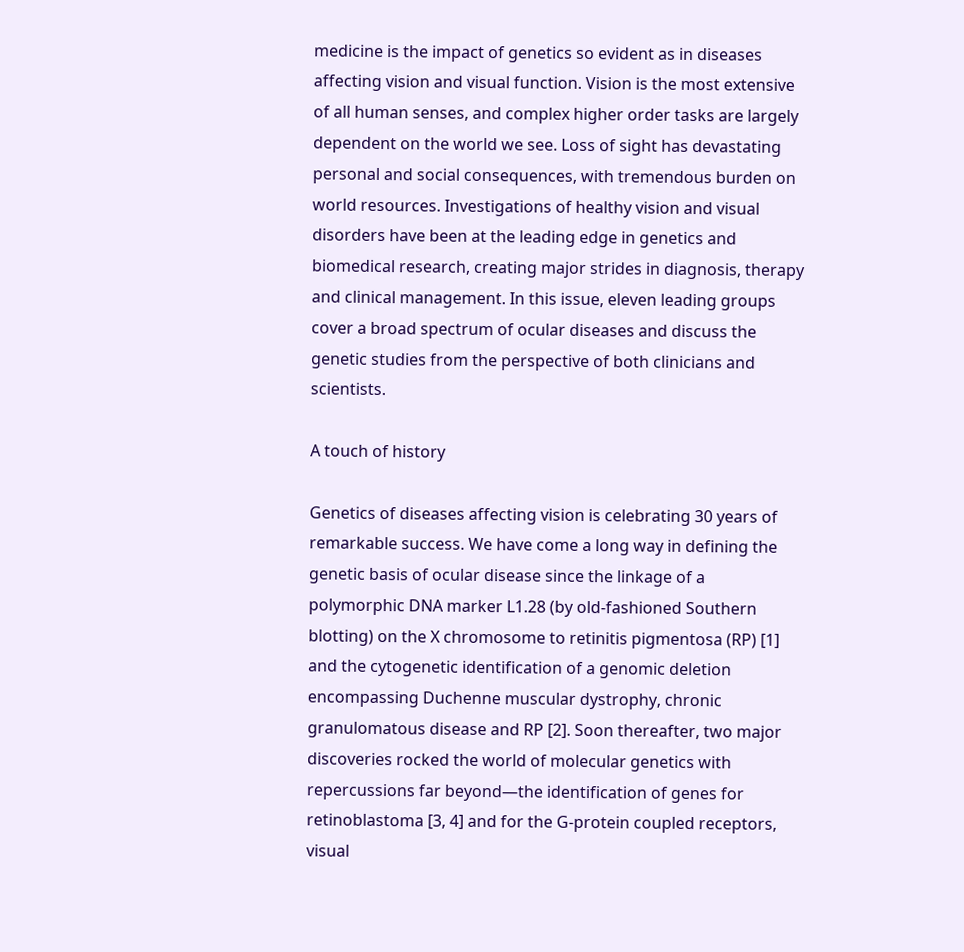medicine is the impact of genetics so evident as in diseases affecting vision and visual function. Vision is the most extensive of all human senses, and complex higher order tasks are largely dependent on the world we see. Loss of sight has devastating personal and social consequences, with tremendous burden on world resources. Investigations of healthy vision and visual disorders have been at the leading edge in genetics and biomedical research, creating major strides in diagnosis, therapy and clinical management. In this issue, eleven leading groups cover a broad spectrum of ocular diseases and discuss the genetic studies from the perspective of both clinicians and scientists.

A touch of history

Genetics of diseases affecting vision is celebrating 30 years of remarkable success. We have come a long way in defining the genetic basis of ocular disease since the linkage of a polymorphic DNA marker L1.28 (by old-fashioned Southern blotting) on the X chromosome to retinitis pigmentosa (RP) [1] and the cytogenetic identification of a genomic deletion encompassing Duchenne muscular dystrophy, chronic granulomatous disease and RP [2]. Soon thereafter, two major discoveries rocked the world of molecular genetics with repercussions far beyond—the identification of genes for retinoblastoma [3, 4] and for the G-protein coupled receptors, visual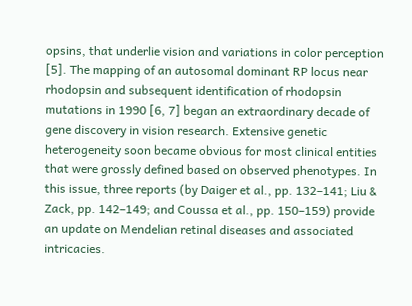opsins, that underlie vision and variations in color perception [5]. The mapping of an autosomal dominant RP locus near rhodopsin and subsequent identification of rhodopsin mutations in 1990 [6, 7] began an extraordinary decade of gene discovery in vision research. Extensive genetic heterogeneity soon became obvious for most clinical entities that were grossly defined based on observed phenotypes. In this issue, three reports (by Daiger et al., pp. 132–141; Liu & Zack, pp. 142–149; and Coussa et al., pp. 150–159) provide an update on Mendelian retinal diseases and associated intricacies.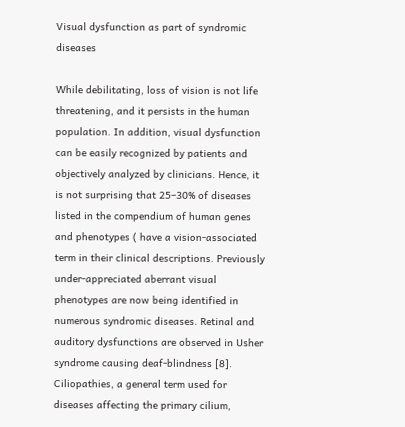Visual dysfunction as part of syndromic diseases

While debilitating, loss of vision is not life threatening, and it persists in the human population. In addition, visual dysfunction can be easily recognized by patients and objectively analyzed by clinicians. Hence, it is not surprising that 25–30% of diseases listed in the compendium of human genes and phenotypes ( have a vision-associated term in their clinical descriptions. Previously under-appreciated aberrant visual phenotypes are now being identified in numerous syndromic diseases. Retinal and auditory dysfunctions are observed in Usher syndrome causing deaf-blindness [8]. Ciliopathies, a general term used for diseases affecting the primary cilium,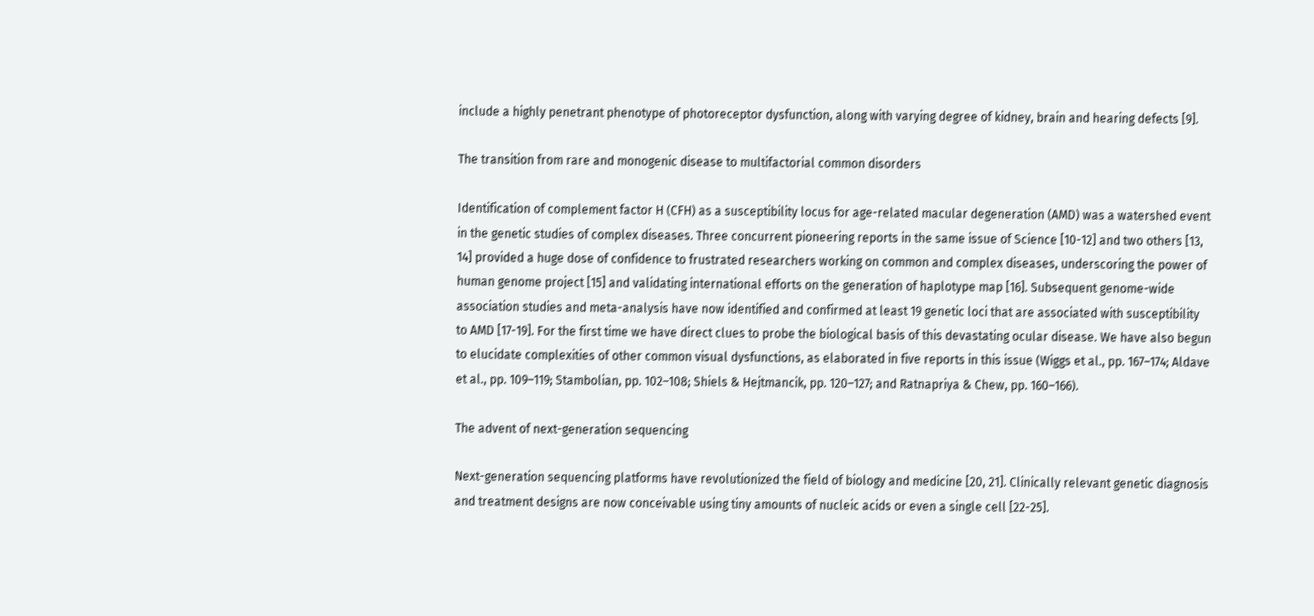include a highly penetrant phenotype of photoreceptor dysfunction, along with varying degree of kidney, brain and hearing defects [9].

The transition from rare and monogenic disease to multifactorial common disorders

Identification of complement factor H (CFH) as a susceptibility locus for age-related macular degeneration (AMD) was a watershed event in the genetic studies of complex diseases. Three concurrent pioneering reports in the same issue of Science [10-12] and two others [13, 14] provided a huge dose of confidence to frustrated researchers working on common and complex diseases, underscoring the power of human genome project [15] and validating international efforts on the generation of haplotype map [16]. Subsequent genome-wide association studies and meta-analysis have now identified and confirmed at least 19 genetic loci that are associated with susceptibility to AMD [17-19]. For the first time we have direct clues to probe the biological basis of this devastating ocular disease. We have also begun to elucidate complexities of other common visual dysfunctions, as elaborated in five reports in this issue (Wiggs et al., pp. 167–174; Aldave et al., pp. 109–119; Stambolian, pp. 102–108; Shiels & Hejtmancik, pp. 120–127; and Ratnapriya & Chew, pp. 160–166).

The advent of next-generation sequencing

Next-generation sequencing platforms have revolutionized the field of biology and medicine [20, 21]. Clinically relevant genetic diagnosis and treatment designs are now conceivable using tiny amounts of nucleic acids or even a single cell [22-25].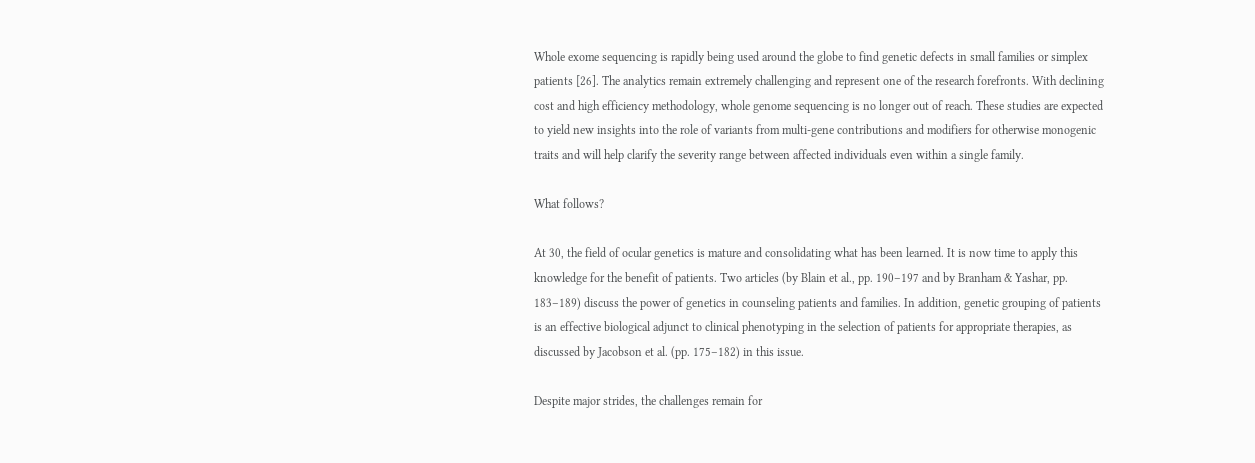Whole exome sequencing is rapidly being used around the globe to find genetic defects in small families or simplex patients [26]. The analytics remain extremely challenging and represent one of the research forefronts. With declining cost and high efficiency methodology, whole genome sequencing is no longer out of reach. These studies are expected to yield new insights into the role of variants from multi-gene contributions and modifiers for otherwise monogenic traits and will help clarify the severity range between affected individuals even within a single family.

What follows?

At 30, the field of ocular genetics is mature and consolidating what has been learned. It is now time to apply this knowledge for the benefit of patients. Two articles (by Blain et al., pp. 190–197 and by Branham & Yashar, pp. 183–189) discuss the power of genetics in counseling patients and families. In addition, genetic grouping of patients is an effective biological adjunct to clinical phenotyping in the selection of patients for appropriate therapies, as discussed by Jacobson et al. (pp. 175–182) in this issue.

Despite major strides, the challenges remain for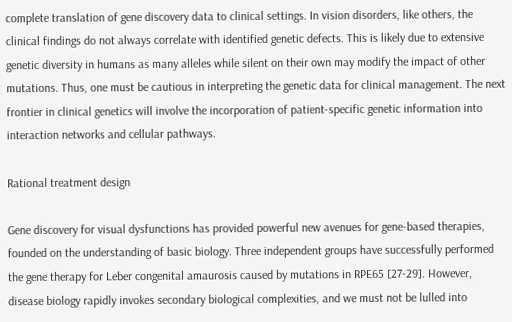complete translation of gene discovery data to clinical settings. In vision disorders, like others, the clinical findings do not always correlate with identified genetic defects. This is likely due to extensive genetic diversity in humans as many alleles while silent on their own may modify the impact of other mutations. Thus, one must be cautious in interpreting the genetic data for clinical management. The next frontier in clinical genetics will involve the incorporation of patient-specific genetic information into interaction networks and cellular pathways.

Rational treatment design

Gene discovery for visual dysfunctions has provided powerful new avenues for gene-based therapies, founded on the understanding of basic biology. Three independent groups have successfully performed the gene therapy for Leber congenital amaurosis caused by mutations in RPE65 [27-29]. However, disease biology rapidly invokes secondary biological complexities, and we must not be lulled into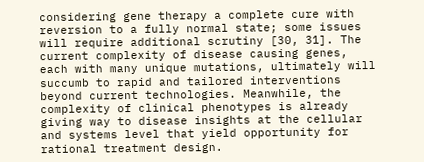considering gene therapy a complete cure with reversion to a fully normal state; some issues will require additional scrutiny [30, 31]. The current complexity of disease causing genes, each with many unique mutations, ultimately will succumb to rapid and tailored interventions beyond current technologies. Meanwhile, the complexity of clinical phenotypes is already giving way to disease insights at the cellular and systems level that yield opportunity for rational treatment design.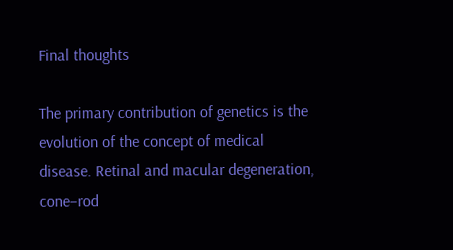Final thoughts

The primary contribution of genetics is the evolution of the concept of medical disease. Retinal and macular degeneration, cone–rod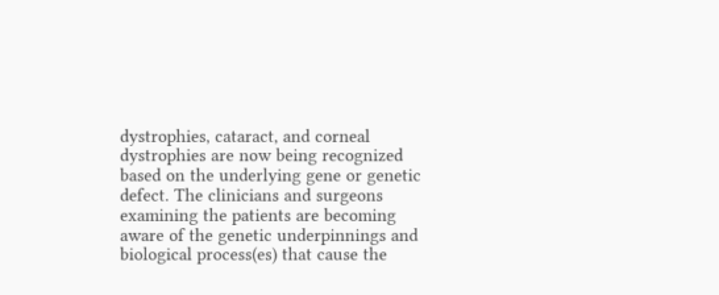dystrophies, cataract, and corneal dystrophies are now being recognized based on the underlying gene or genetic defect. The clinicians and surgeons examining the patients are becoming aware of the genetic underpinnings and biological process(es) that cause the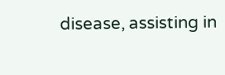disease, assisting in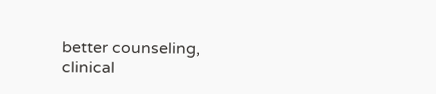better counseling, clinical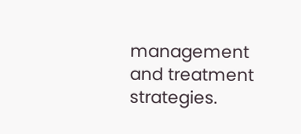management and treatment strategies.